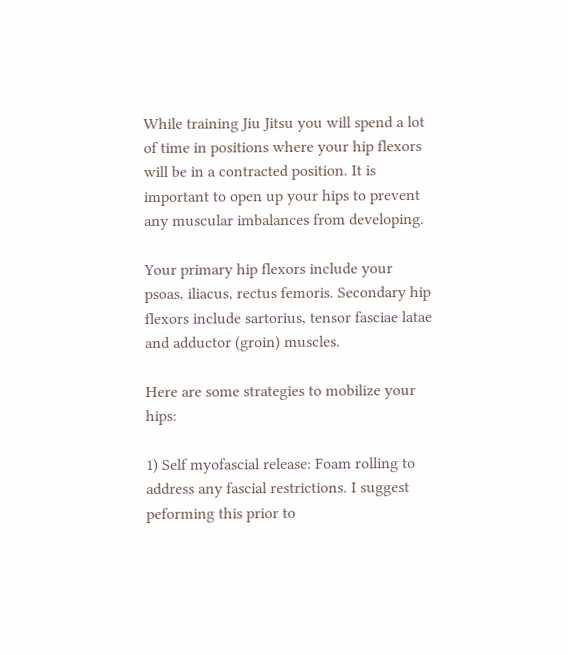While training Jiu Jitsu you will spend a lot of time in positions where your hip flexors will be in a contracted position. It is important to open up your hips to prevent any muscular imbalances from developing.

Your primary hip flexors include your psoas, iliacus, rectus femoris. Secondary hip flexors include sartorius, tensor fasciae latae and adductor (groin) muscles.

Here are some strategies to mobilize your hips:

1) Self myofascial release: Foam rolling to address any fascial restrictions. I suggest peforming this prior to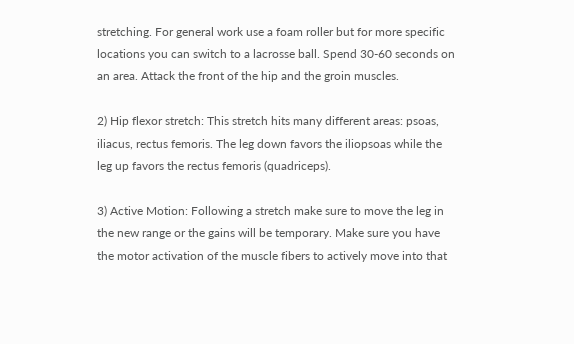stretching. For general work use a foam roller but for more specific locations you can switch to a lacrosse ball. Spend 30-60 seconds on an area. Attack the front of the hip and the groin muscles.

2) Hip flexor stretch: This stretch hits many different areas: psoas, iliacus, rectus femoris. The leg down favors the iliopsoas while the leg up favors the rectus femoris (quadriceps).

3) Active Motion: Following a stretch make sure to move the leg in the new range or the gains will be temporary. Make sure you have the motor activation of the muscle fibers to actively move into that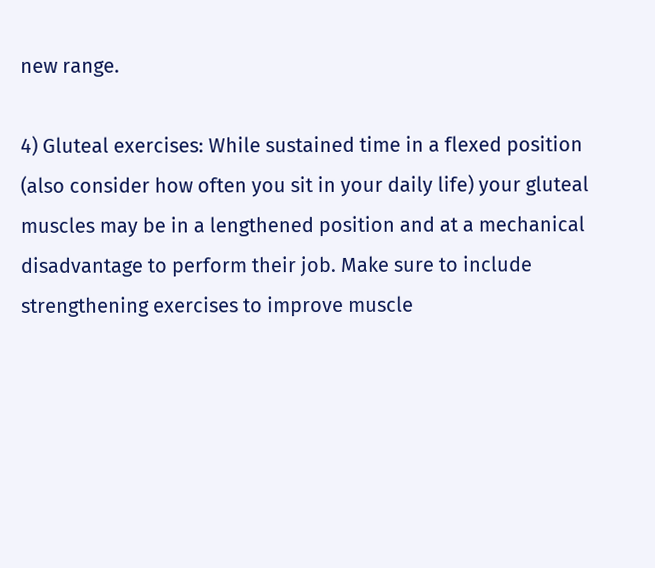new range.

4) Gluteal exercises: While sustained time in a flexed position (also consider how often you sit in your daily life) your gluteal muscles may be in a lengthened position and at a mechanical disadvantage to perform their job. Make sure to include strengthening exercises to improve muscle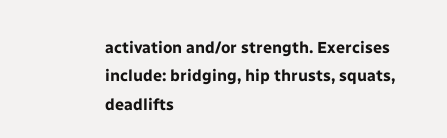activation and/or strength. Exercises include: bridging, hip thrusts, squats, deadlifts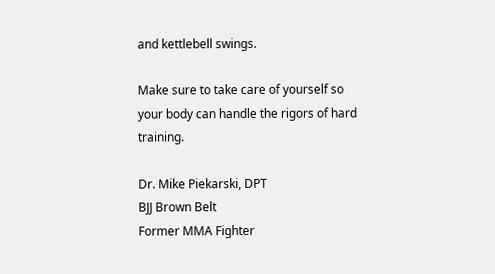and kettlebell swings.

Make sure to take care of yourself so your body can handle the rigors of hard training.

Dr. Mike Piekarski, DPT
BJJ Brown Belt
Former MMA Fighter